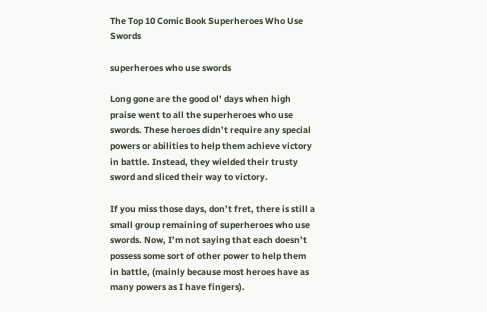The Top 10 Comic Book Superheroes Who Use Swords

superheroes who use swords

Long gone are the good ol’ days when high praise went to all the superheroes who use swords. These heroes didn’t require any special powers or abilities to help them achieve victory in battle. Instead, they wielded their trusty sword and sliced their way to victory.

If you miss those days, don’t fret, there is still a small group remaining of superheroes who use swords. Now, I’m not saying that each doesn’t possess some sort of other power to help them in battle, (mainly because most heroes have as many powers as I have fingers).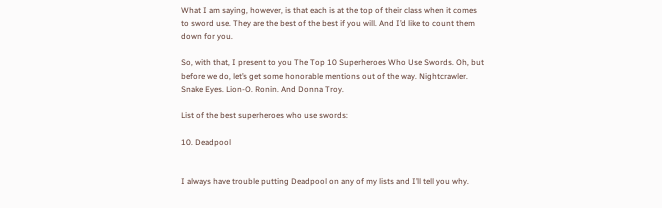What I am saying, however, is that each is at the top of their class when it comes to sword use. They are the best of the best if you will. And I’d like to count them down for you.

So, with that, I present to you The Top 10 Superheroes Who Use Swords. Oh, but before we do, let’s get some honorable mentions out of the way. Nightcrawler. Snake Eyes. Lion-O. Ronin. And Donna Troy.

List of the best superheroes who use swords:

10. Deadpool


I always have trouble putting Deadpool on any of my lists and I’ll tell you why.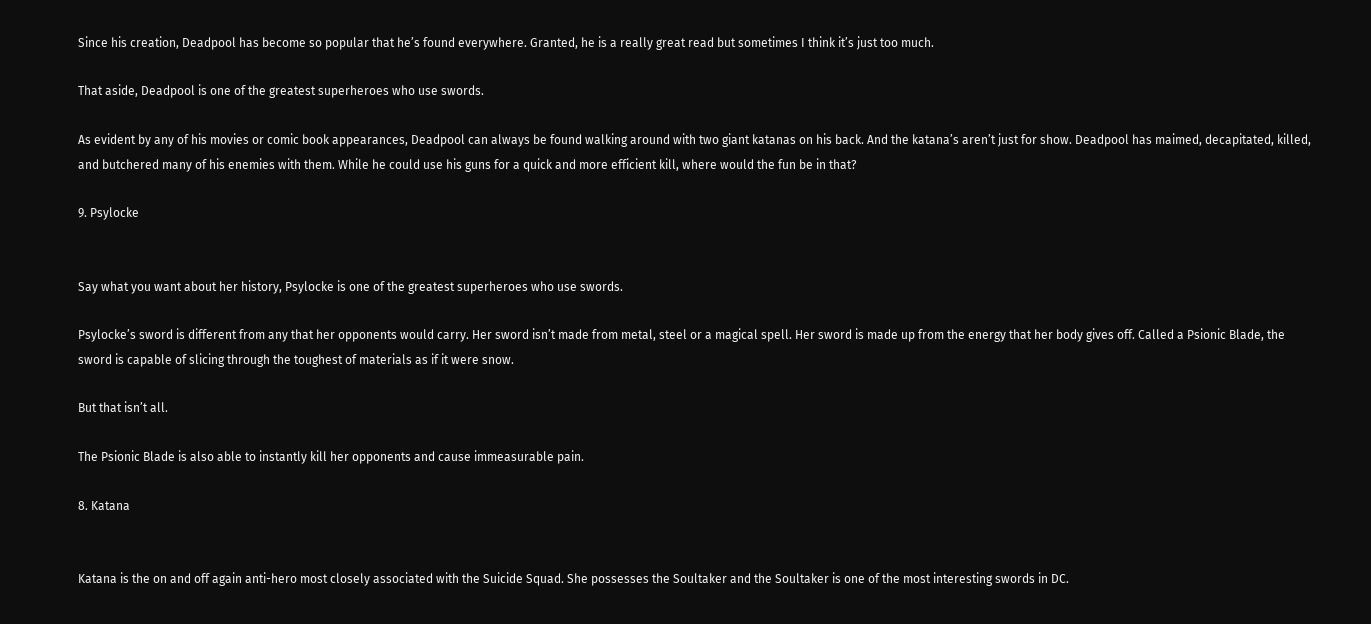Since his creation, Deadpool has become so popular that he’s found everywhere. Granted, he is a really great read but sometimes I think it’s just too much.

That aside, Deadpool is one of the greatest superheroes who use swords.

As evident by any of his movies or comic book appearances, Deadpool can always be found walking around with two giant katanas on his back. And the katana’s aren’t just for show. Deadpool has maimed, decapitated, killed, and butchered many of his enemies with them. While he could use his guns for a quick and more efficient kill, where would the fun be in that?

9. Psylocke


Say what you want about her history, Psylocke is one of the greatest superheroes who use swords.

Psylocke’s sword is different from any that her opponents would carry. Her sword isn’t made from metal, steel or a magical spell. Her sword is made up from the energy that her body gives off. Called a Psionic Blade, the sword is capable of slicing through the toughest of materials as if it were snow.

But that isn’t all.

The Psionic Blade is also able to instantly kill her opponents and cause immeasurable pain.

8. Katana


Katana is the on and off again anti-hero most closely associated with the Suicide Squad. She possesses the Soultaker and the Soultaker is one of the most interesting swords in DC.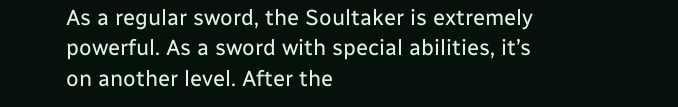As a regular sword, the Soultaker is extremely powerful. As a sword with special abilities, it’s on another level. After the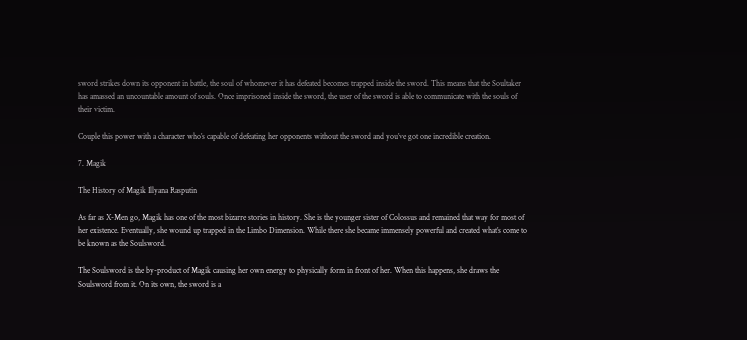sword strikes down its opponent in battle, the soul of whomever it has defeated becomes trapped inside the sword. This means that the Soultaker has amassed an uncountable amount of souls. Once imprisoned inside the sword, the user of the sword is able to communicate with the souls of their victim.

Couple this power with a character who’s capable of defeating her opponents without the sword and you’ve got one incredible creation.

7. Magik

The History of Magik Illyana Rasputin

As far as X-Men go, Magik has one of the most bizarre stories in history. She is the younger sister of Colossus and remained that way for most of her existence. Eventually, she wound up trapped in the Limbo Dimension. While there she became immensely powerful and created what’s come to be known as the Soulsword.

The Soulsword is the by-product of Magik causing her own energy to physically form in front of her. When this happens, she draws the Soulsword from it. On its own, the sword is a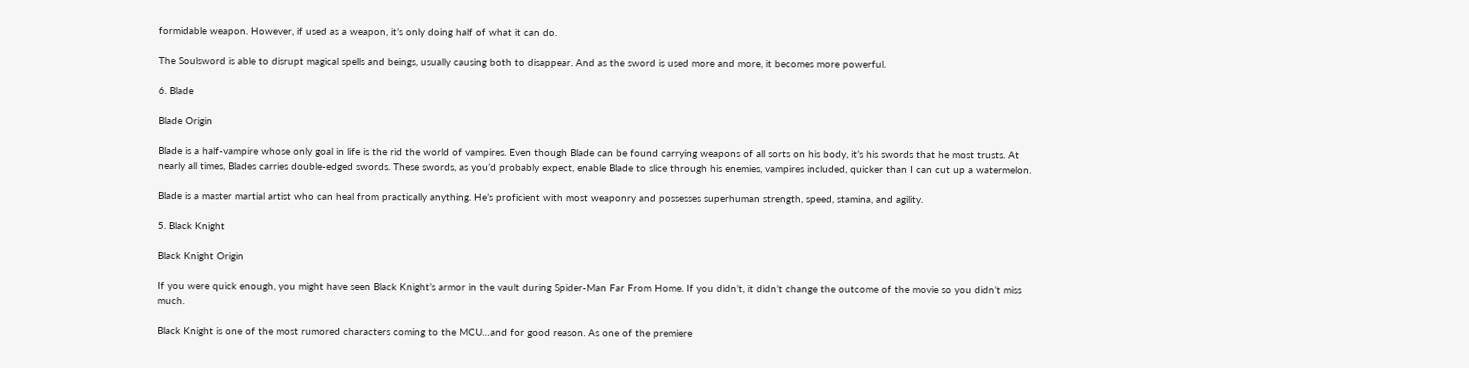formidable weapon. However, if used as a weapon, it’s only doing half of what it can do.

The Soulsword is able to disrupt magical spells and beings, usually causing both to disappear. And as the sword is used more and more, it becomes more powerful.

6. Blade

Blade Origin

Blade is a half-vampire whose only goal in life is the rid the world of vampires. Even though Blade can be found carrying weapons of all sorts on his body, it’s his swords that he most trusts. At nearly all times, Blades carries double-edged swords. These swords, as you’d probably expect, enable Blade to slice through his enemies, vampires included, quicker than I can cut up a watermelon.

Blade is a master martial artist who can heal from practically anything. He’s proficient with most weaponry and possesses superhuman strength, speed, stamina, and agility.

5. Black Knight

Black Knight Origin

If you were quick enough, you might have seen Black Knight’s armor in the vault during Spider-Man Far From Home. If you didn’t, it didn’t change the outcome of the movie so you didn’t miss much.

Black Knight is one of the most rumored characters coming to the MCU…and for good reason. As one of the premiere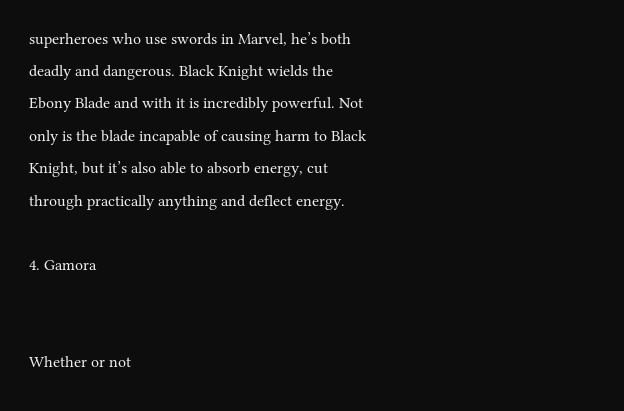superheroes who use swords in Marvel, he’s both deadly and dangerous. Black Knight wields the Ebony Blade and with it is incredibly powerful. Not only is the blade incapable of causing harm to Black Knight, but it’s also able to absorb energy, cut through practically anything and deflect energy.

4. Gamora


Whether or not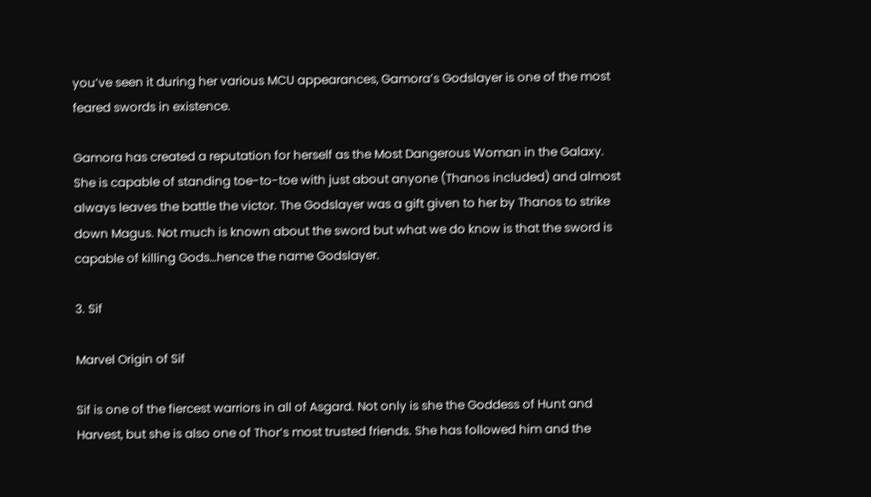you’ve seen it during her various MCU appearances, Gamora’s Godslayer is one of the most feared swords in existence.

Gamora has created a reputation for herself as the Most Dangerous Woman in the Galaxy. She is capable of standing toe-to-toe with just about anyone (Thanos included) and almost always leaves the battle the victor. The Godslayer was a gift given to her by Thanos to strike down Magus. Not much is known about the sword but what we do know is that the sword is capable of killing Gods…hence the name Godslayer.

3. Sif

Marvel Origin of Sif

Sif is one of the fiercest warriors in all of Asgard. Not only is she the Goddess of Hunt and Harvest, but she is also one of Thor’s most trusted friends. She has followed him and the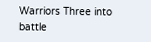Warriors Three into battle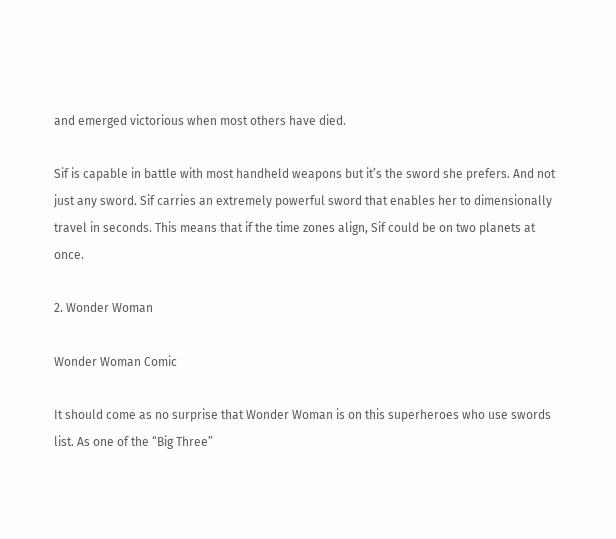and emerged victorious when most others have died.

Sif is capable in battle with most handheld weapons but it’s the sword she prefers. And not just any sword. Sif carries an extremely powerful sword that enables her to dimensionally travel in seconds. This means that if the time zones align, Sif could be on two planets at once.

2. Wonder Woman

Wonder Woman Comic

It should come as no surprise that Wonder Woman is on this superheroes who use swords list. As one of the “Big Three”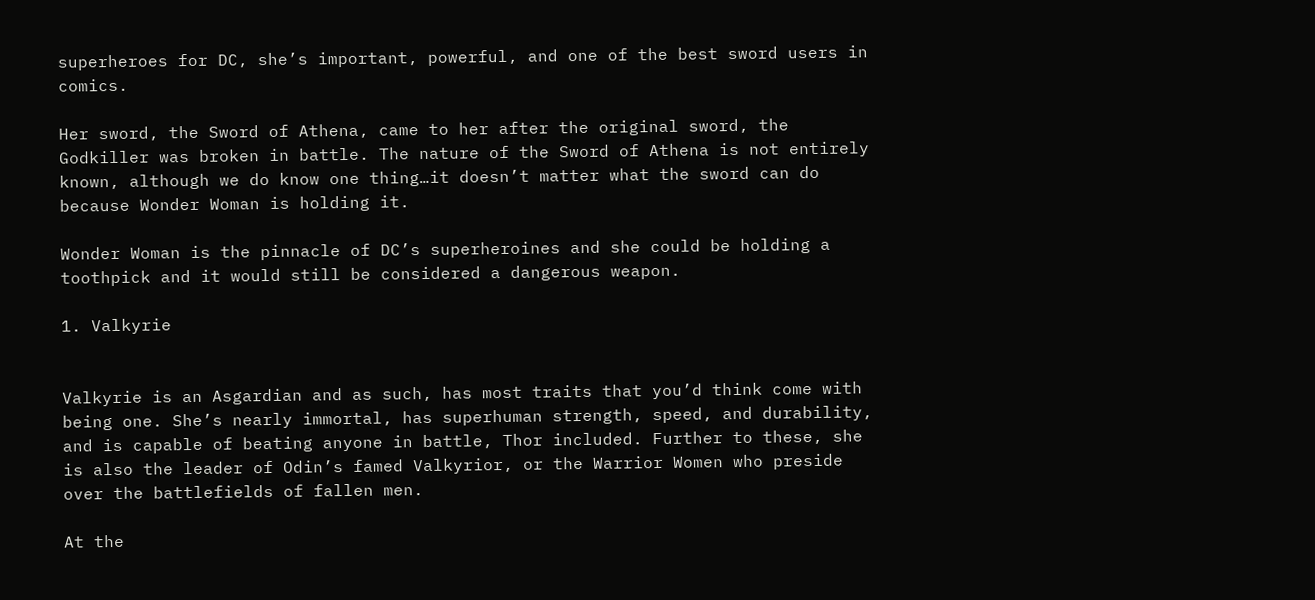superheroes for DC, she’s important, powerful, and one of the best sword users in comics.

Her sword, the Sword of Athena, came to her after the original sword, the Godkiller was broken in battle. The nature of the Sword of Athena is not entirely known, although we do know one thing…it doesn’t matter what the sword can do because Wonder Woman is holding it.

Wonder Woman is the pinnacle of DC’s superheroines and she could be holding a toothpick and it would still be considered a dangerous weapon.

1. Valkyrie


Valkyrie is an Asgardian and as such, has most traits that you’d think come with being one. She’s nearly immortal, has superhuman strength, speed, and durability, and is capable of beating anyone in battle, Thor included. Further to these, she is also the leader of Odin’s famed Valkyrior, or the Warrior Women who preside over the battlefields of fallen men.

At the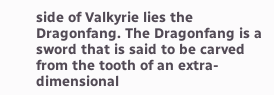side of Valkyrie lies the Dragonfang. The Dragonfang is a sword that is said to be carved from the tooth of an extra-dimensional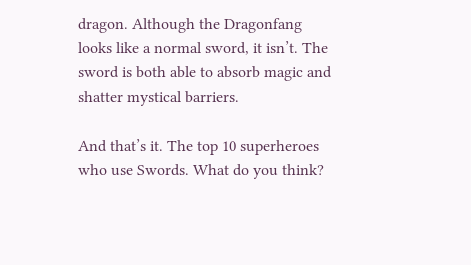dragon. Although the Dragonfang looks like a normal sword, it isn’t. The sword is both able to absorb magic and shatter mystical barriers.

And that’s it. The top 10 superheroes who use Swords. What do you think?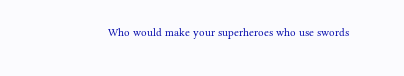Who would make your superheroes who use swords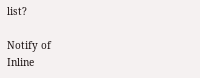list?

Notify of
Inline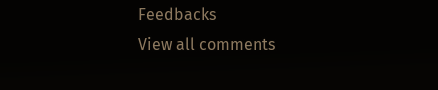Feedbacks
View all comments